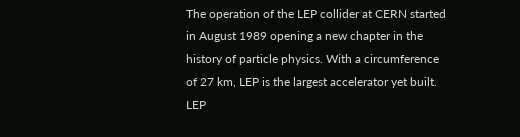The operation of the LEP collider at CERN started in August 1989 opening a new chapter in the history of particle physics. With a circumference of 27 km, LEP is the largest accelerator yet built. LEP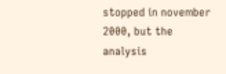stopped in november 2000, but the analysis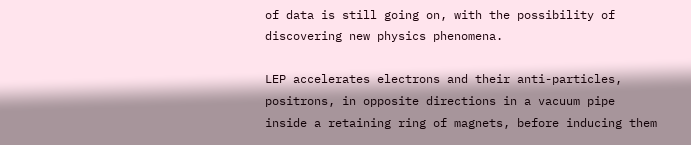of data is still going on, with the possibility of discovering new physics phenomena.

LEP accelerates electrons and their anti-particles, positrons, in opposite directions in a vacuum pipe inside a retaining ring of magnets, before inducing them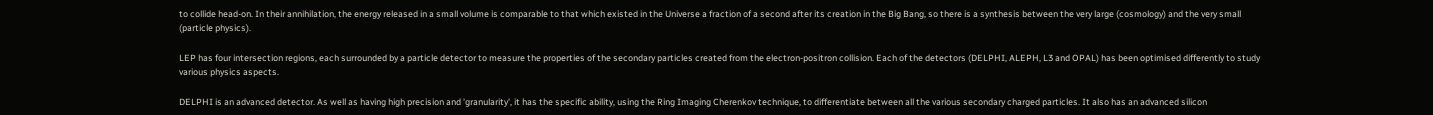to collide head-on. In their annihilation, the energy released in a small volume is comparable to that which existed in the Universe a fraction of a second after its creation in the Big Bang, so there is a synthesis between the very large (cosmology) and the very small (particle physics).

LEP has four intersection regions, each surrounded by a particle detector to measure the properties of the secondary particles created from the electron-positron collision. Each of the detectors (DELPHI, ALEPH, L3 and OPAL) has been optimised differently to study various physics aspects.

DELPHI is an advanced detector. As well as having high precision and 'granularity', it has the specific ability, using the Ring Imaging Cherenkov technique, to differentiate between all the various secondary charged particles. It also has an advanced silicon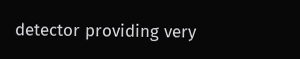detector providing very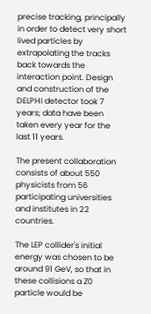precise tracking, principally in order to detect very short lived particles by extrapolating the tracks back towards the interaction point. Design and construction of the DELPHI detector took 7 years; data have been taken every year for the last 11 years.

The present collaboration consists of about 550 physicists from 56 participating universities and institutes in 22 countries.

The LEP collider's initial energy was chosen to be around 91 GeV, so that in these collisions a Z0 particle would be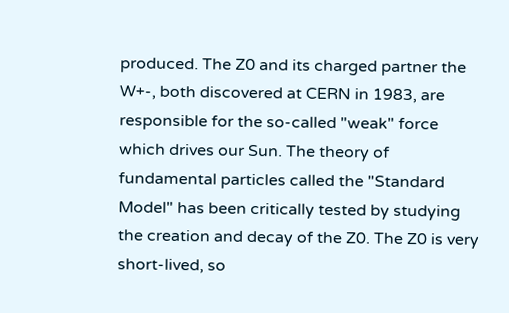produced. The Z0 and its charged partner the W+-, both discovered at CERN in 1983, are responsible for the so-called "weak" force which drives our Sun. The theory of fundamental particles called the "Standard Model" has been critically tested by studying the creation and decay of the Z0. The Z0 is very short-lived, so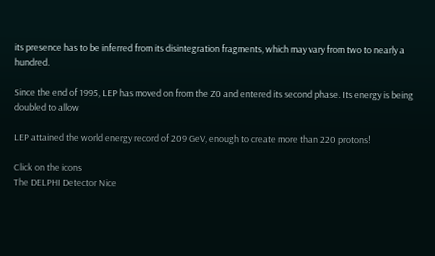its presence has to be inferred from its disintegration fragments, which may vary from two to nearly a hundred.

Since the end of 1995, LEP has moved on from the Z0 and entered its second phase. Its energy is being doubled to allow

LEP attained the world energy record of 209 GeV, enough to create more than 220 protons!

Click on the icons
The DELPHI Detector Nice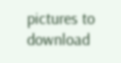pictures to download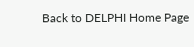Back to DELPHI Home Page